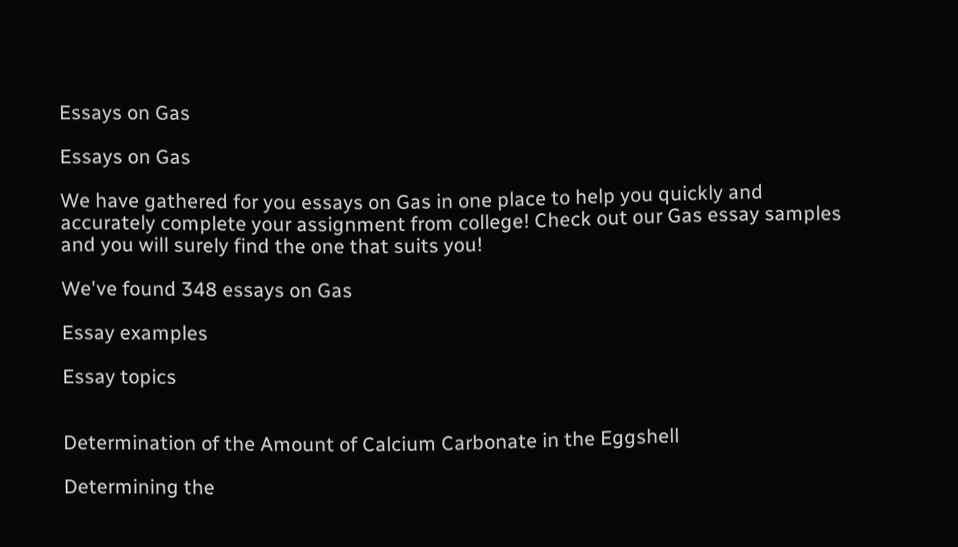Essays on Gas

Essays on Gas

We have gathered for you essays on Gas in one place to help you quickly and accurately complete your assignment from college! Check out our Gas essay samples and you will surely find the one that suits you!

We've found 348 essays on Gas

Essay examples

Essay topics


Determination of the Amount of Calcium Carbonate in the Eggshell

Determining the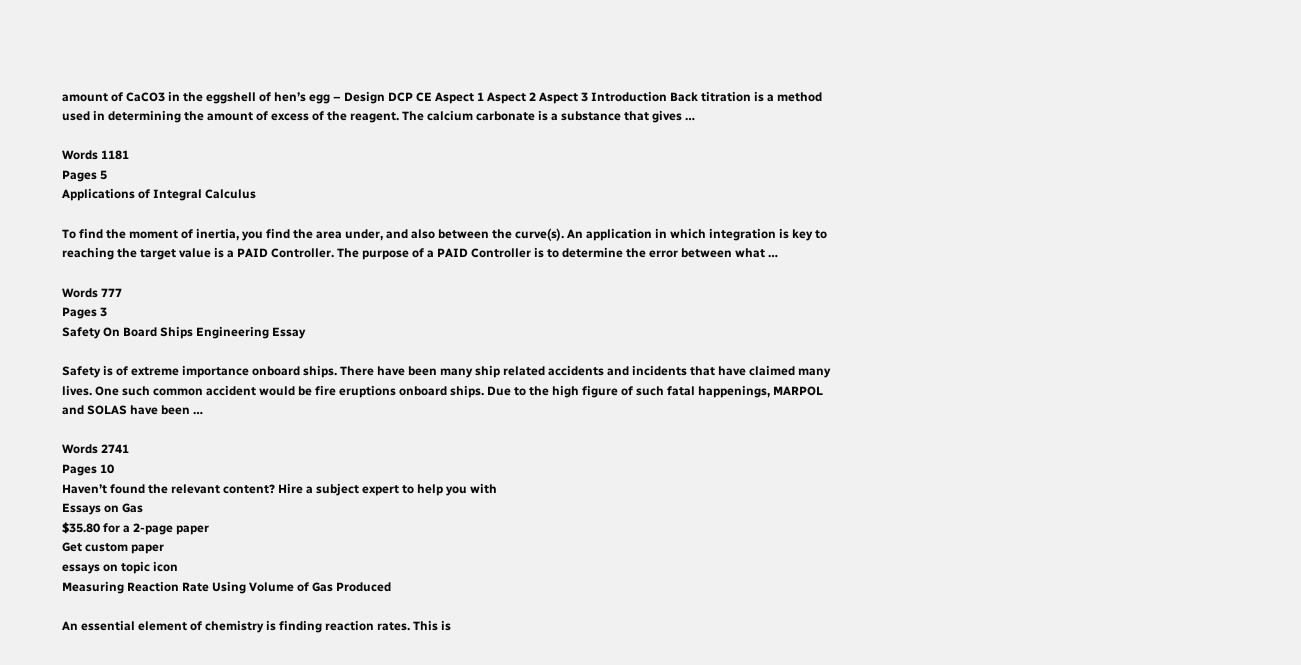amount of CaCO3 in the eggshell of hen’s egg – Design DCP CE Aspect 1 Aspect 2 Aspect 3 Introduction Back titration is a method used in determining the amount of excess of the reagent. The calcium carbonate is a substance that gives …

Words 1181
Pages 5
Applications of Integral Calculus

To find the moment of inertia, you find the area under, and also between the curve(s). An application in which integration is key to reaching the target value is a PAID Controller. The purpose of a PAID Controller is to determine the error between what …

Words 777
Pages 3
Safety On Board Ships Engineering Essay

Safety is of extreme importance onboard ships. There have been many ship related accidents and incidents that have claimed many lives. One such common accident would be fire eruptions onboard ships. Due to the high figure of such fatal happenings, MARPOL and SOLAS have been …

Words 2741
Pages 10
Haven’t found the relevant content? Hire a subject expert to help you with
Essays on Gas
$35.80 for a 2-page paper
Get custom paper
essays on topic icon
Measuring Reaction Rate Using Volume of Gas Produced

An essential element of chemistry is finding reaction rates. This is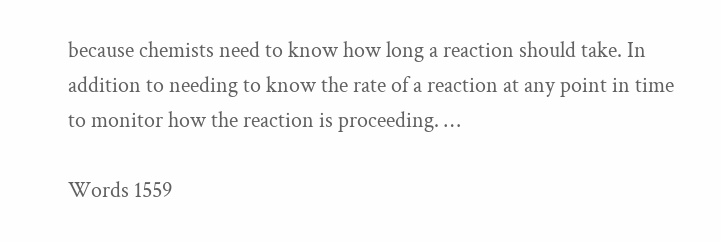because chemists need to know how long a reaction should take. In addition to needing to know the rate of a reaction at any point in time to monitor how the reaction is proceeding. …

Words 1559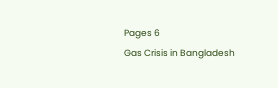Pages 6
Gas Crisis in Bangladesh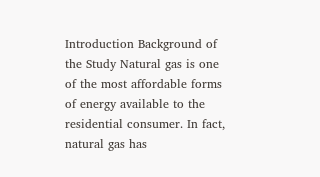Introduction Background of the Study Natural gas is one of the most affordable forms of energy available to the residential consumer. In fact, natural gas has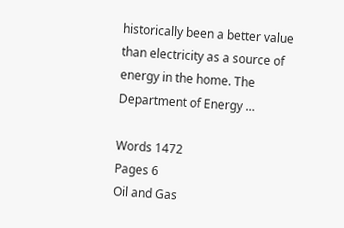historically been a better value than electricity as a source of energy in the home. The Department of Energy …

Words 1472
Pages 6
Oil and Gas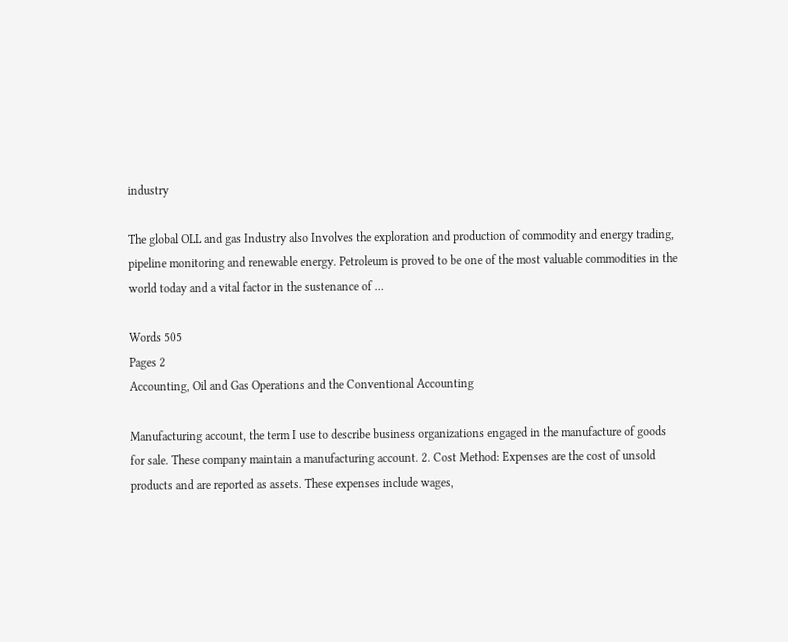industry

The global OLL and gas Industry also Involves the exploration and production of commodity and energy trading, pipeline monitoring and renewable energy. Petroleum is proved to be one of the most valuable commodities in the world today and a vital factor in the sustenance of …

Words 505
Pages 2
Accounting, Oil and Gas Operations and the Conventional Accounting

Manufacturing account, the term I use to describe business organizations engaged in the manufacture of goods for sale. These company maintain a manufacturing account. 2. Cost Method: Expenses are the cost of unsold products and are reported as assets. These expenses include wages,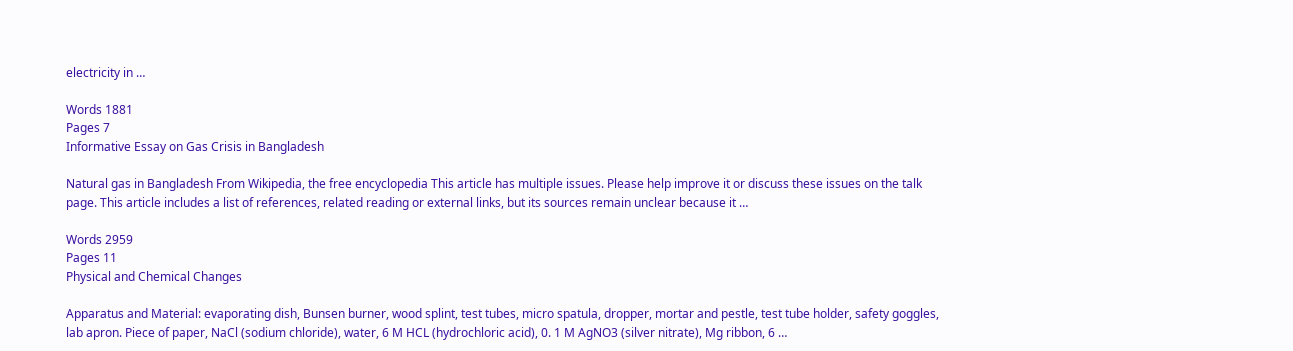electricity in …

Words 1881
Pages 7
Informative Essay on Gas Crisis in Bangladesh

Natural gas in Bangladesh From Wikipedia, the free encyclopedia This article has multiple issues. Please help improve it or discuss these issues on the talk page. This article includes a list of references, related reading or external links, but its sources remain unclear because it …

Words 2959
Pages 11
Physical and Chemical Changes

Apparatus and Material: evaporating dish, Bunsen burner, wood splint, test tubes, micro spatula, dropper, mortar and pestle, test tube holder, safety goggles, lab apron. Piece of paper, NaCl (sodium chloride), water, 6 M HCL (hydrochloric acid), 0. 1 M AgNO3 (silver nitrate), Mg ribbon, 6 …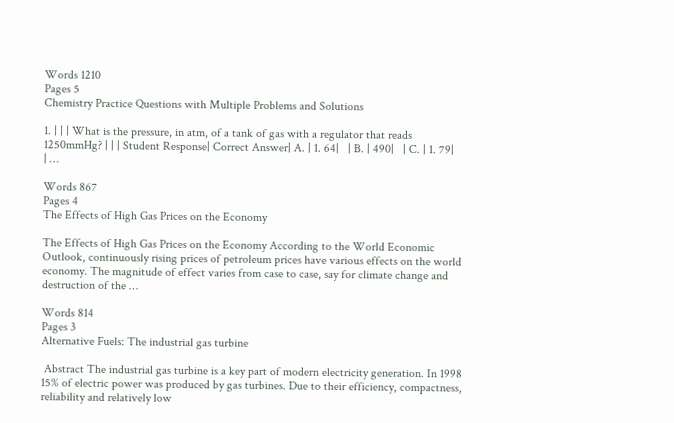Words 1210
Pages 5
Chemistry Practice Questions with Multiple Problems and Solutions

1. | | | What is the pressure, in atm, of a tank of gas with a regulator that reads 1250mmHg? | | | Student Response| Correct Answer| A. | 1. 64|   | B. | 490|   | C. | 1. 79|   | …

Words 867
Pages 4
The Effects of High Gas Prices on the Economy

The Effects of High Gas Prices on the Economy According to the World Economic Outlook, continuously rising prices of petroleum prices have various effects on the world economy. The magnitude of effect varies from case to case, say for climate change and destruction of the …

Words 814
Pages 3
Alternative Fuels: The industrial gas turbine

 Abstract The industrial gas turbine is a key part of modern electricity generation. In 1998 15% of electric power was produced by gas turbines. Due to their efficiency, compactness, reliability and relatively low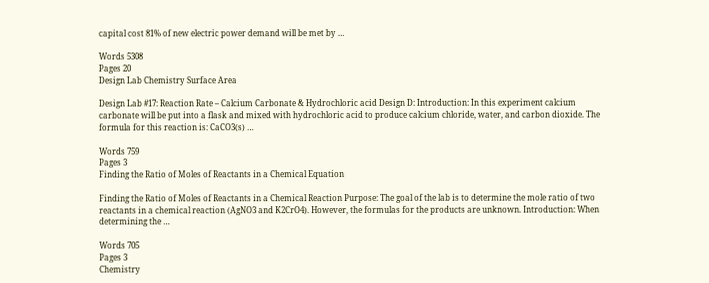capital cost 81% of new electric power demand will be met by …

Words 5308
Pages 20
Design Lab Chemistry Surface Area

Design Lab #17: Reaction Rate – Calcium Carbonate & Hydrochloric acid Design D: Introduction: In this experiment calcium carbonate will be put into a flask and mixed with hydrochloric acid to produce calcium chloride, water, and carbon dioxide. The formula for this reaction is: CaCO3(s) …

Words 759
Pages 3
Finding the Ratio of Moles of Reactants in a Chemical Equation

Finding the Ratio of Moles of Reactants in a Chemical Reaction Purpose: The goal of the lab is to determine the mole ratio of two reactants in a chemical reaction (AgNO3 and K2CrO4). However, the formulas for the products are unknown. Introduction: When determining the …

Words 705
Pages 3
Chemistry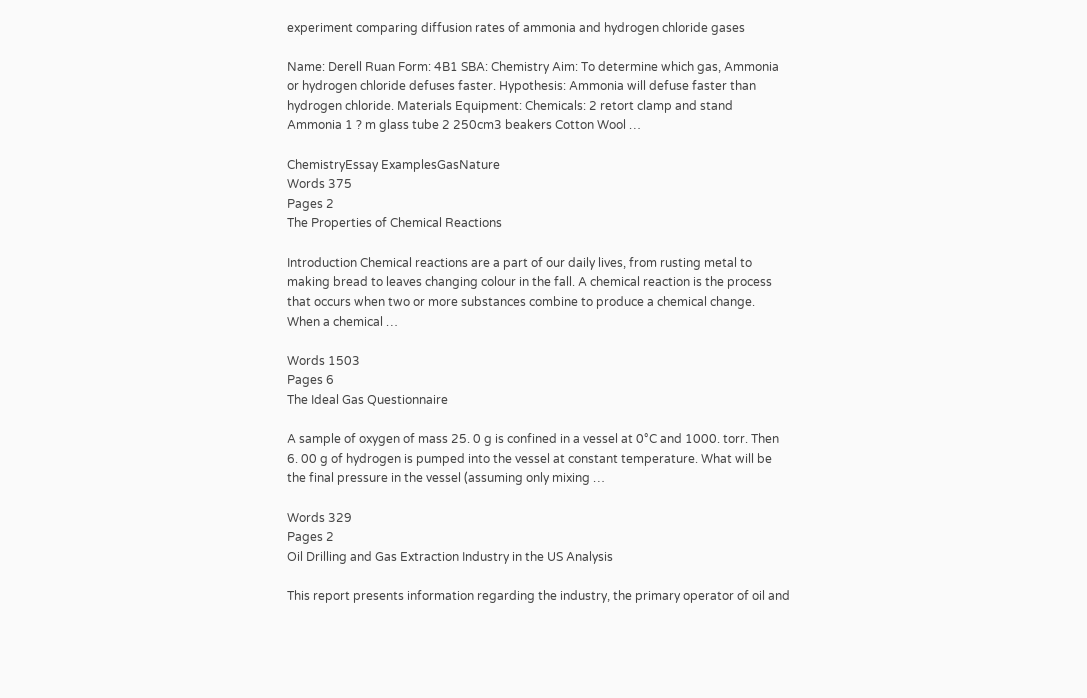experiment comparing diffusion rates of ammonia and hydrogen chloride gases

Name: Derell Ruan Form: 4B1 SBA: Chemistry Aim: To determine which gas, Ammonia or hydrogen chloride defuses faster. Hypothesis: Ammonia will defuse faster than hydrogen chloride. Materials Equipment: Chemicals: 2 retort clamp and stand Ammonia 1 ? m glass tube 2 250cm3 beakers Cotton Wool …

ChemistryEssay ExamplesGasNature
Words 375
Pages 2
The Properties of Chemical Reactions

Introduction Chemical reactions are a part of our daily lives, from rusting metal to making bread to leaves changing colour in the fall. A chemical reaction is the process that occurs when two or more substances combine to produce a chemical change. When a chemical …

Words 1503
Pages 6
The Ideal Gas Questionnaire

A sample of oxygen of mass 25. 0 g is confined in a vessel at 0°C and 1000. torr. Then 6. 00 g of hydrogen is pumped into the vessel at constant temperature. What will be the final pressure in the vessel (assuming only mixing …

Words 329
Pages 2
Oil Drilling and Gas Extraction Industry in the US Analysis

This report presents information regarding the industry, the primary operator of oil and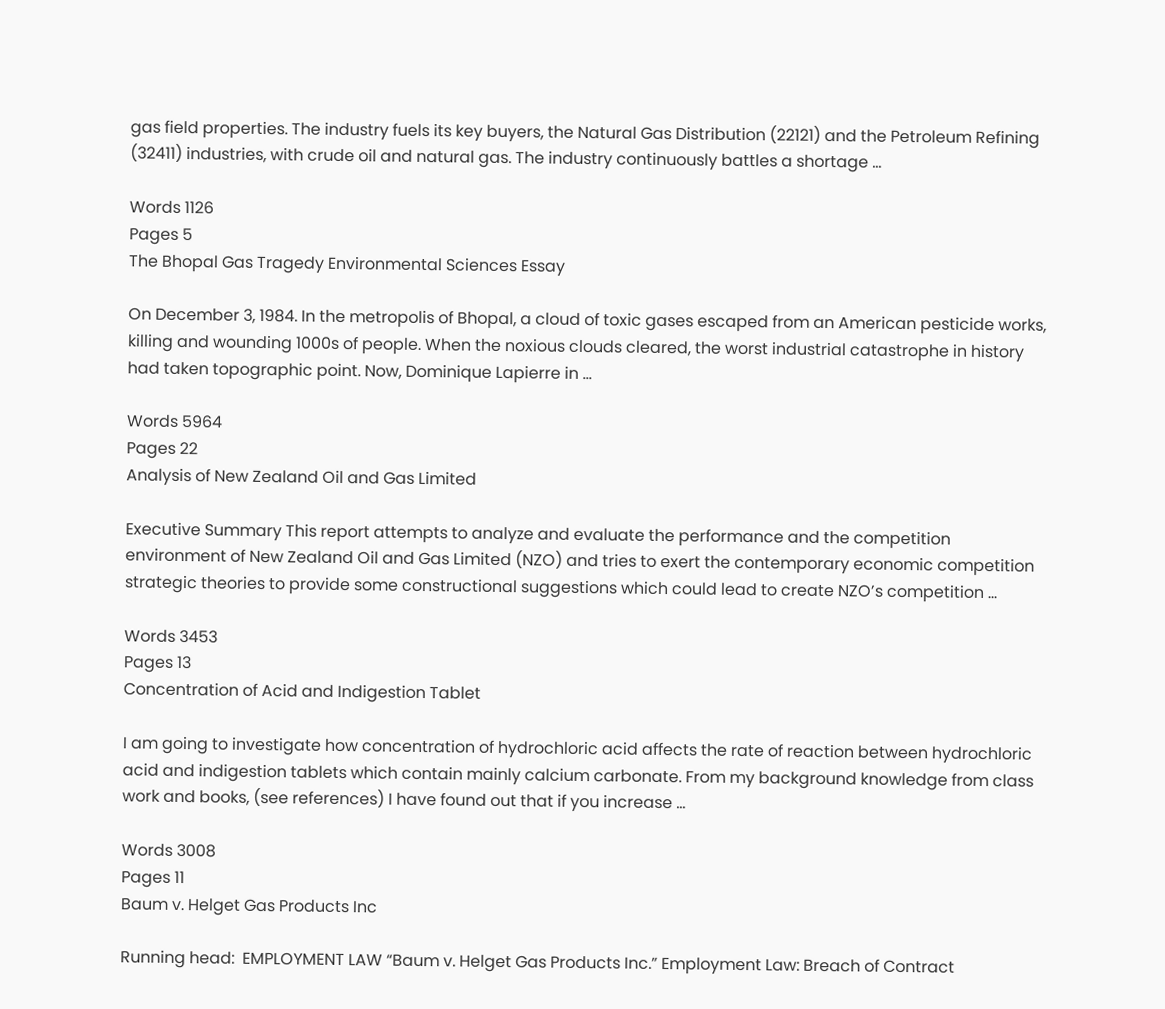gas field properties. The industry fuels its key buyers, the Natural Gas Distribution (22121) and the Petroleum Refining (32411) industries, with crude oil and natural gas. The industry continuously battles a shortage …

Words 1126
Pages 5
The Bhopal Gas Tragedy Environmental Sciences Essay

On December 3, 1984. In the metropolis of Bhopal, a cloud of toxic gases escaped from an American pesticide works, killing and wounding 1000s of people. When the noxious clouds cleared, the worst industrial catastrophe in history had taken topographic point. Now, Dominique Lapierre in …

Words 5964
Pages 22
Analysis of New Zealand Oil and Gas Limited

Executive Summary This report attempts to analyze and evaluate the performance and the competition environment of New Zealand Oil and Gas Limited (NZO) and tries to exert the contemporary economic competition strategic theories to provide some constructional suggestions which could lead to create NZO’s competition …

Words 3453
Pages 13
Concentration of Acid and Indigestion Tablet

I am going to investigate how concentration of hydrochloric acid affects the rate of reaction between hydrochloric acid and indigestion tablets which contain mainly calcium carbonate. From my background knowledge from class work and books, (see references) I have found out that if you increase …

Words 3008
Pages 11
Baum v. Helget Gas Products Inc

Running head:  EMPLOYMENT LAW “Baum v. Helget Gas Products Inc.” Employment Law: Breach of Contract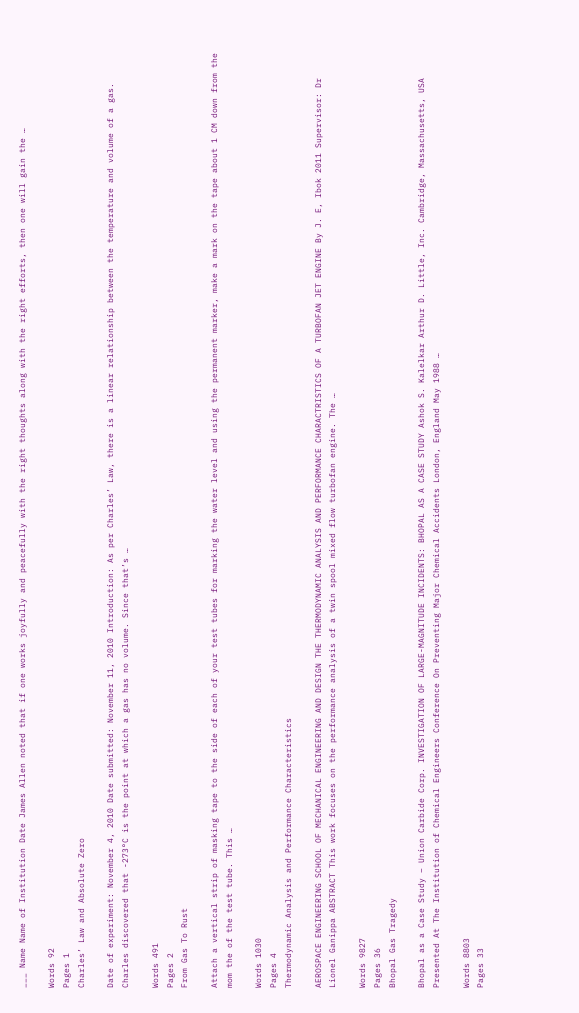___ Name Name of Institution Date James Allen noted that if one works joyfully and peacefully with the right thoughts along with the right efforts, then one will gain the …

Words 92
Pages 1
Charles’ Law and Absolute Zero

Date of experiment: November 4, 2010 Date submitted: November 11, 2010 Introduction: As per Charles’ Law, there is a linear relationship between the temperature and volume of a gas. Charles discovered that -273°C is the point at which a gas has no volume. Since that’s …

Words 491
Pages 2
From Gas To Rust

Attach a vertical strip of masking tape to the side of each of your test tubes for marking the water level and using the permanent marker, make a mark on the tape about 1 CM down from the mom the of the test tube. This …

Words 1030
Pages 4
Thermodynamic Analysis and Performance Characteristics

AEROSPACE ENGINEERING SCHOOL OF MECHANICAL ENGINEERING AND DESIGN THE THERMODYNAMIC ANALYSIS AND PERFORMANCE CHARACTRISTICS OF A TURBOFAN JET ENGINE By J. E, Ibok 2011 Supervisor: Dr Lionel Ganippa ABSTRACT This work focuses on the performance analysis of a twin spool mixed flow turbofan engine. The …

Words 9827
Pages 36
Bhopal Gas Tragedy

Bhopal as a Case Study – Union Carbide Corp. INVESTIGATION OF LARGE-MAGNITUDE INCIDENTS: BHOPAL AS A CASE STUDY Ashok S. Kalelkar Arthur D. Little, Inc. Cambridge, Massachusetts, USA Presented At The Institution of Chemical Engineers Conference On Preventing Major Chemical Accidents London, England May 1988 …

Words 8803
Pages 33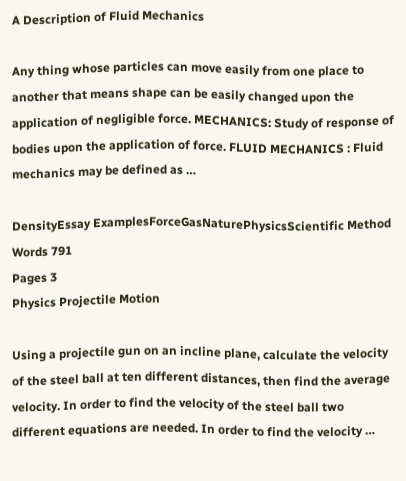A Description of Fluid Mechanics

Any thing whose particles can move easily from one place to another that means shape can be easily changed upon the application of negligible force. MECHANICS: Study of response of bodies upon the application of force. FLUID MECHANICS : Fluid mechanics may be defined as …

DensityEssay ExamplesForceGasNaturePhysicsScientific Method
Words 791
Pages 3
Physics Projectile Motion

Using a projectile gun on an incline plane, calculate the velocity of the steel ball at ten different distances, then find the average velocity. In order to find the velocity of the steel ball two different equations are needed. In order to find the velocity …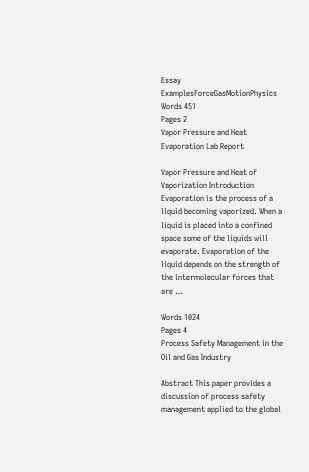Essay ExamplesForceGasMotionPhysics
Words 451
Pages 2
Vapor Pressure and Heat Evaporation Lab Report

Vapor Pressure and Heat of Vaporization Introduction Evaporation is the process of a liquid becoming vaporized. When a liquid is placed into a confined space some of the liquids will evaporate. Evaporation of the liquid depends on the strength of the intermolecular forces that are …

Words 1024
Pages 4
Process Safety Management in the Oil and Gas Industry

Abstract This paper provides a discussion of process safety management applied to the global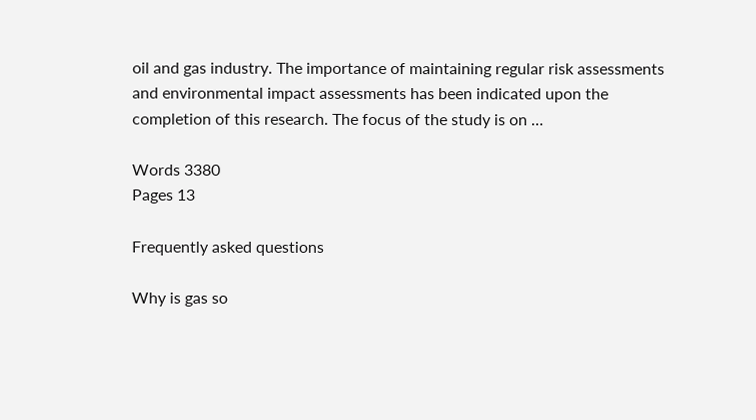oil and gas industry. The importance of maintaining regular risk assessments and environmental impact assessments has been indicated upon the completion of this research. The focus of the study is on …

Words 3380
Pages 13

Frequently asked questions

Why is gas so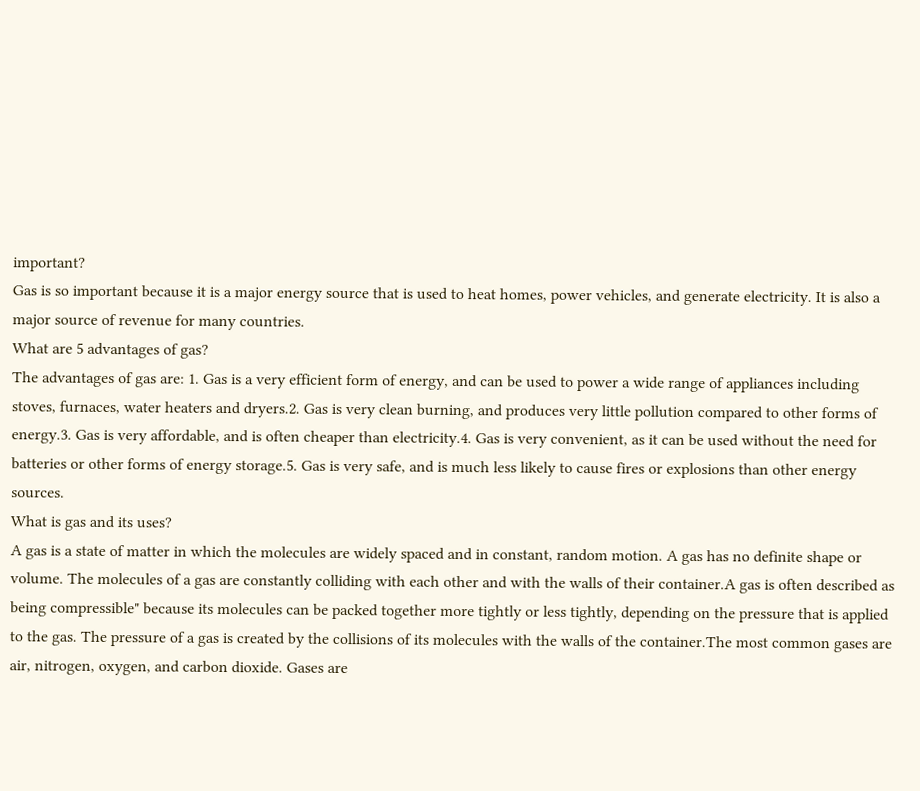important?
Gas is so important because it is a major energy source that is used to heat homes, power vehicles, and generate electricity. It is also a major source of revenue for many countries.
What are 5 advantages of gas?
The advantages of gas are: 1. Gas is a very efficient form of energy, and can be used to power a wide range of appliances including stoves, furnaces, water heaters and dryers.2. Gas is very clean burning, and produces very little pollution compared to other forms of energy.3. Gas is very affordable, and is often cheaper than electricity.4. Gas is very convenient, as it can be used without the need for batteries or other forms of energy storage.5. Gas is very safe, and is much less likely to cause fires or explosions than other energy sources.
What is gas and its uses?
A gas is a state of matter in which the molecules are widely spaced and in constant, random motion. A gas has no definite shape or volume. The molecules of a gas are constantly colliding with each other and with the walls of their container.A gas is often described as being compressible" because its molecules can be packed together more tightly or less tightly, depending on the pressure that is applied to the gas. The pressure of a gas is created by the collisions of its molecules with the walls of the container.The most common gases are air, nitrogen, oxygen, and carbon dioxide. Gases are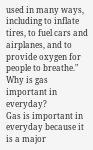used in many ways, including to inflate tires, to fuel cars and airplanes, and to provide oxygen for people to breathe."
Why is gas important in everyday?
Gas is important in everyday because it is a major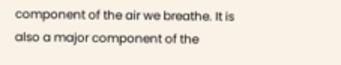component of the air we breathe. It is also a major component of the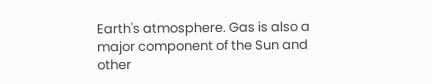Earth's atmosphere. Gas is also a major component of the Sun and other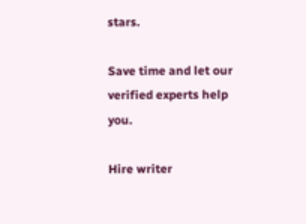stars.

Save time and let our verified experts help you.

Hire writer